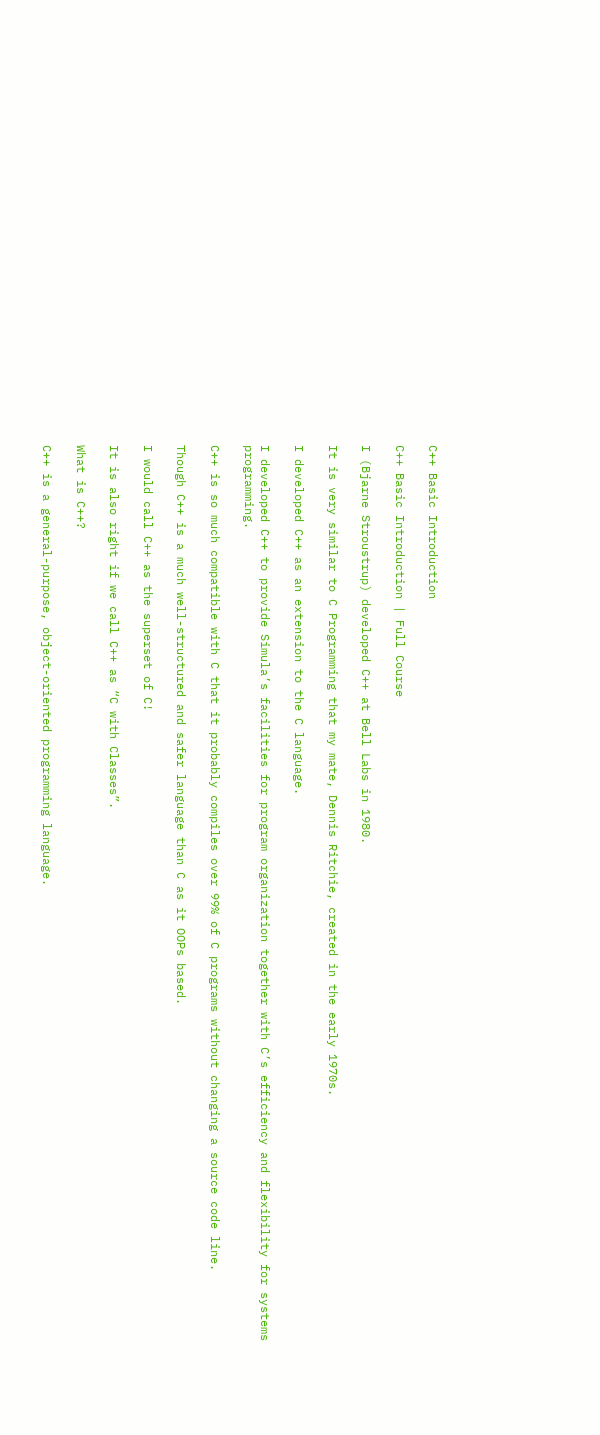C++ Basic Introduction

C++ Basic Introduction | Full Course

I (Bjarne Stroustrup) developed C++ at Bell Labs in 1980.

It is very similar to C Programming that my mate, Dennis Ritchie, created in the early 1970s.

I developed C++ as an extension to the C language.

I developed C++ to provide Simula’s facilities for program organization together with C’s efficiency and flexibility for systems programming.

C++ is so much compatible with C that it probably compiles over 99% of C programs without changing a source code line.

Though C++ is a much well-structured and safer language than C as it OOPs based.

I would call C++ as the superset of C!

It is also right if we call C++ as “C with Classes”.

What is C++?

C++ is a general-purpose, object-oriented programming language.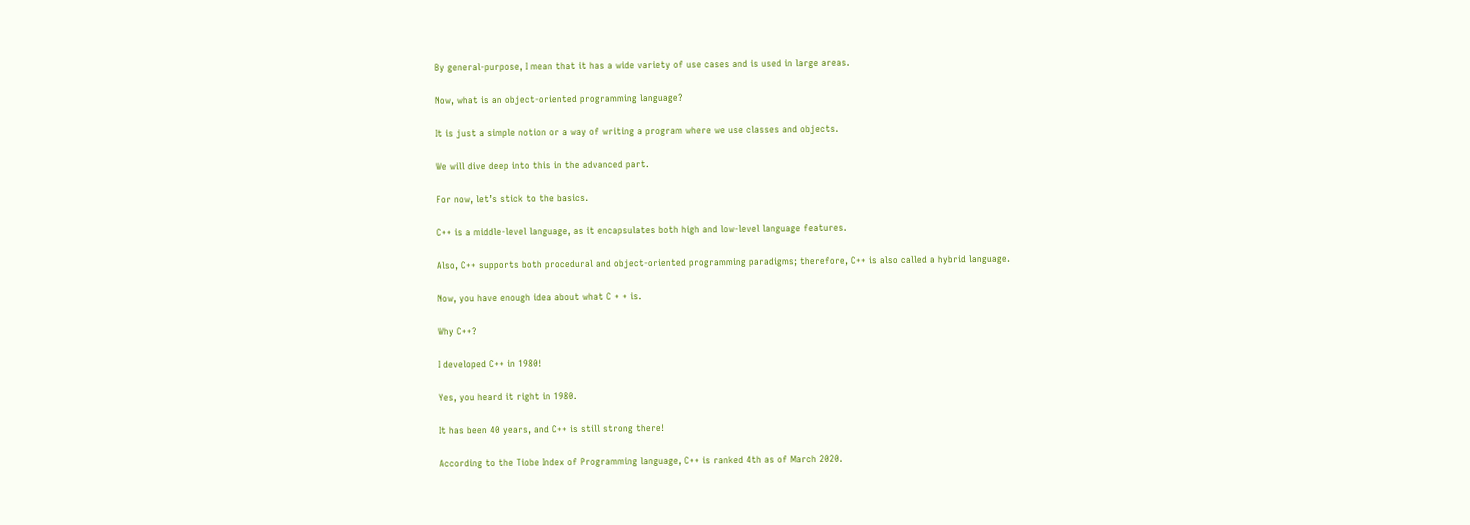By general-purpose, I mean that it has a wide variety of use cases and is used in large areas.

Now, what is an object-oriented programming language?

It is just a simple notion or a way of writing a program where we use classes and objects.

We will dive deep into this in the advanced part.

For now, let’s stick to the basics.

C++ is a middle-level language, as it encapsulates both high and low-level language features.

Also, C++ supports both procedural and object-oriented programming paradigms; therefore, C++ is also called a hybrid language.

Now, you have enough idea about what C + + is.

Why C++?

I developed C++ in 1980!

Yes, you heard it right in 1980.

It has been 40 years, and C++ is still strong there!

According to the Tiobe Index of Programming language, C++ is ranked 4th as of March 2020.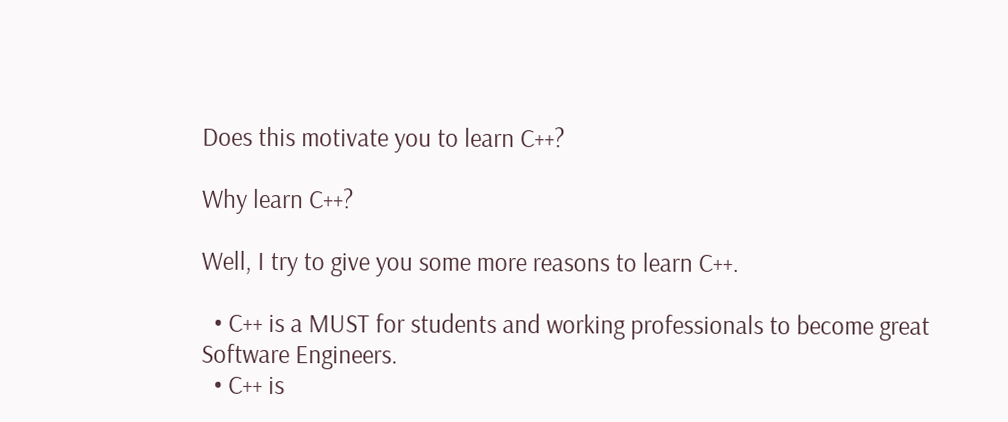Does this motivate you to learn C++?

Why learn C++?

Well, I try to give you some more reasons to learn C++.

  • C++ is a MUST for students and working professionals to become great Software Engineers.
  • C++ is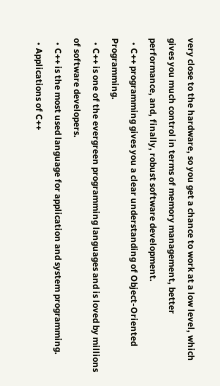very close to the hardware, so you get a chance to work at a low level, which gives you much control in terms of memory management, better performance, and, finally, robust software development.
  • C++ programming gives you a clear understanding of Object-Oriented Programming.
  • C++ is one of the evergreen programming languages and is loved by millions of software developers.
  • C++ is the most used language for application and system programming.
  • Applications of C++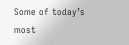Some of today’s most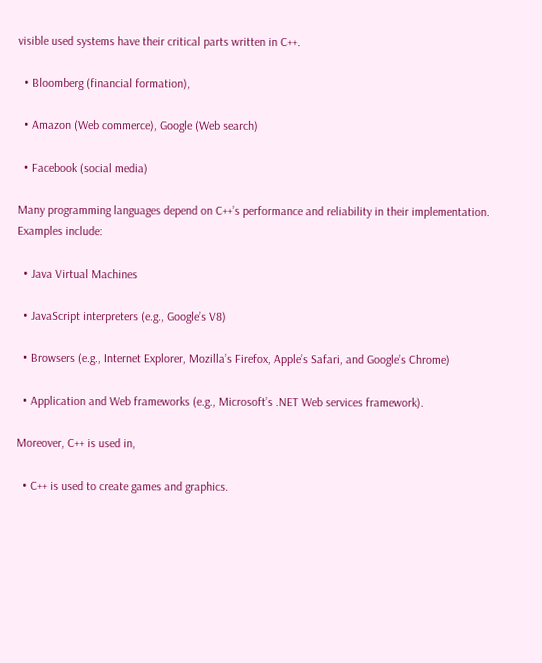visible used systems have their critical parts written in C++.

  • Bloomberg (financial formation),

  • Amazon (Web commerce), Google (Web search)

  • Facebook (social media)

Many programming languages depend on C++’s performance and reliability in their implementation. Examples include:

  • Java Virtual Machines

  • JavaScript interpreters (e.g., Google’s V8)

  • Browsers (e.g., Internet Explorer, Mozilla’s Firefox, Apple’s Safari, and Google’s Chrome)

  • Application and Web frameworks (e.g., Microsoft’s .NET Web services framework).

Moreover, C++ is used in,

  • C++ is used to create games and graphics.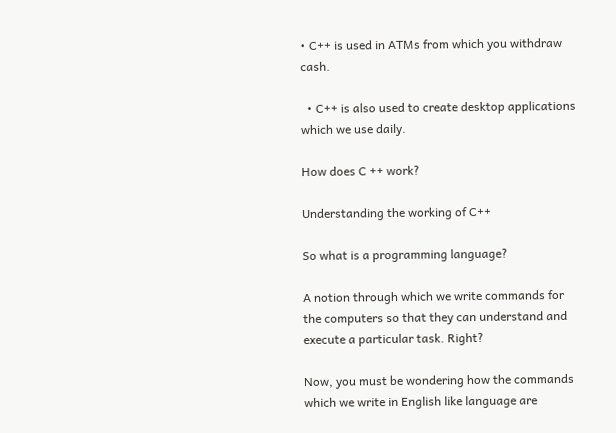• C++ is used in ATMs from which you withdraw cash.

  • C++ is also used to create desktop applications which we use daily.

How does C ++ work?

Understanding the working of C++

So what is a programming language?

A notion through which we write commands for the computers so that they can understand and execute a particular task. Right?

Now, you must be wondering how the commands which we write in English like language are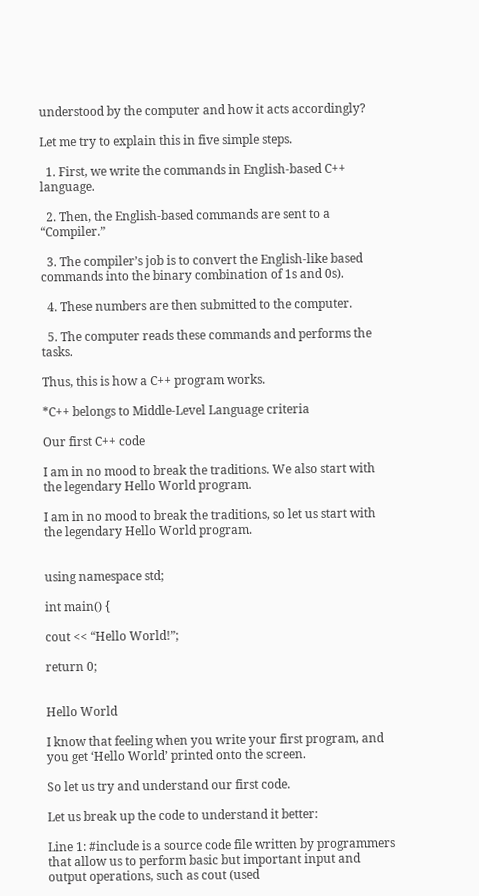understood by the computer and how it acts accordingly?

Let me try to explain this in five simple steps.

  1. First, we write the commands in English-based C++ language.

  2. Then, the English-based commands are sent to a “Compiler.”

  3. The compiler’s job is to convert the English-like based commands into the binary combination of 1s and 0s).

  4. These numbers are then submitted to the computer.

  5. The computer reads these commands and performs the tasks.

Thus, this is how a C++ program works.

*C++ belongs to Middle-Level Language criteria

Our first C++ code

I am in no mood to break the traditions. We also start with the legendary Hello World program.

I am in no mood to break the traditions, so let us start with the legendary Hello World program.


using namespace std;

int main() {

cout << “Hello World!”;

return 0;


Hello World

I know that feeling when you write your first program, and you get ‘Hello World’ printed onto the screen.

So let us try and understand our first code.

Let us break up the code to understand it better:

Line 1: #include is a source code file written by programmers that allow us to perform basic but important input and output operations, such as cout (used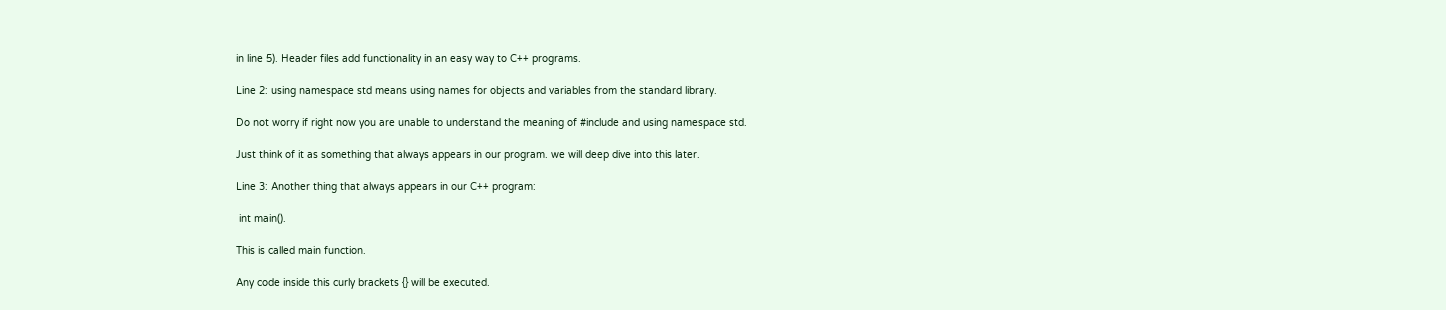in line 5). Header files add functionality in an easy way to C++ programs.

Line 2: using namespace std means using names for objects and variables from the standard library.

Do not worry if right now you are unable to understand the meaning of #include and using namespace std.

Just think of it as something that always appears in our program. we will deep dive into this later.

Line 3: Another thing that always appears in our C++ program:

 int main().

This is called main function.

Any code inside this curly brackets {} will be executed.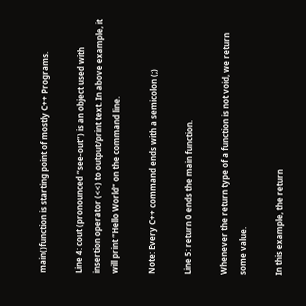main()function is starting point of mostly C++ Programs.

Line 4: cout (pronounced “see-out”) is an object used with insertion operator (<<) to output/print text. In above example, it will print “Hello World” on the command line.

Note: Every C++ command ends with a semicolon (;)

Line 5: return 0 ends the main function.

Whenever the return type of a function is not void, we return some value.

In this example, the return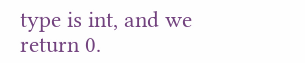type is int, and we return 0.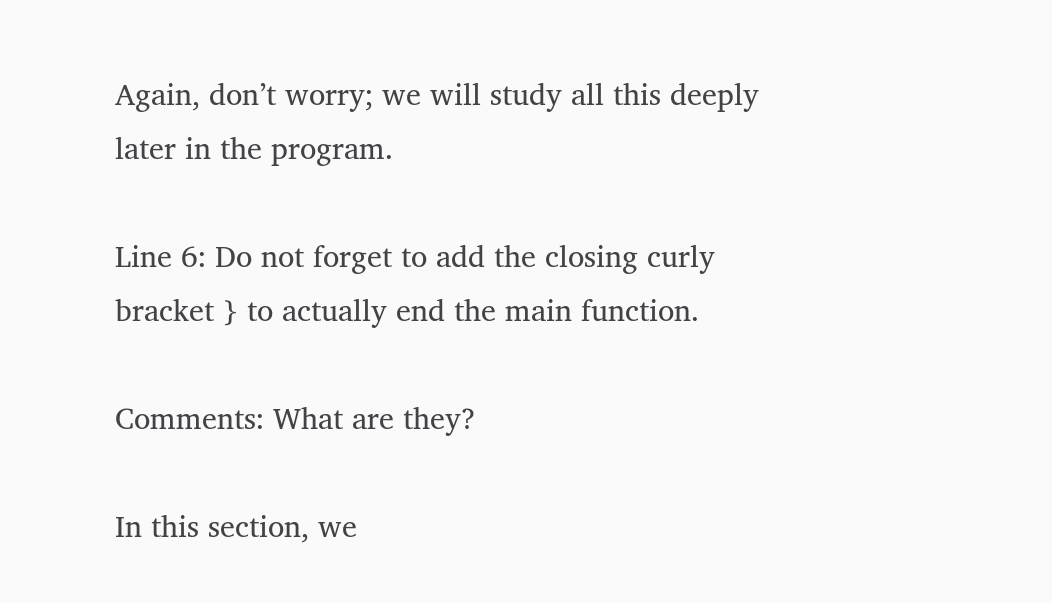Again, don’t worry; we will study all this deeply later in the program.

Line 6: Do not forget to add the closing curly bracket } to actually end the main function.

Comments: What are they?

In this section, we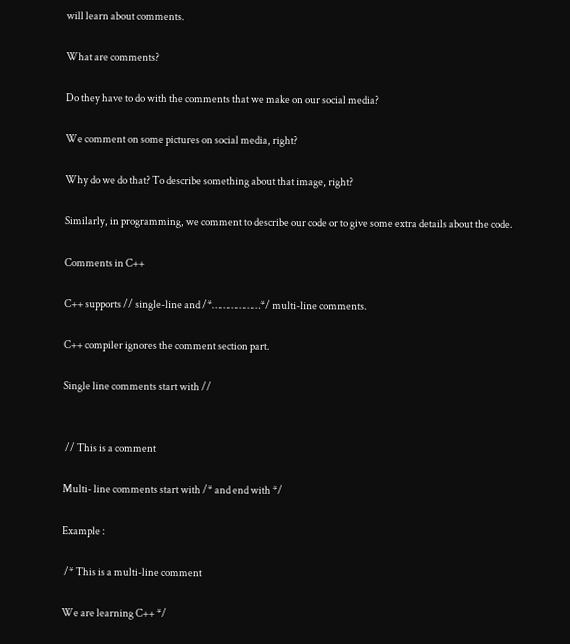will learn about comments.

What are comments?

Do they have to do with the comments that we make on our social media?

We comment on some pictures on social media, right?

Why do we do that? To describe something about that image, right?

Similarly, in programming, we comment to describe our code or to give some extra details about the code.

Comments in C++

C++ supports // single-line and /*………………*/ multi-line comments.

C++ compiler ignores the comment section part.

Single line comments start with //


 // This is a comment

Multi- line comments start with /* and end with */

Example :

 /* This is a multi-line comment

We are learning C++ */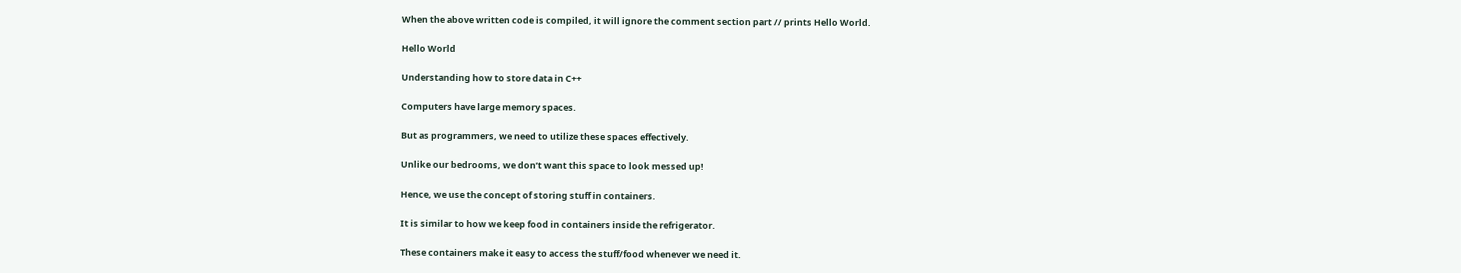When the above written code is compiled, it will ignore the comment section part // prints Hello World.

Hello World

Understanding how to store data in C++

Computers have large memory spaces.

But as programmers, we need to utilize these spaces effectively.

Unlike our bedrooms, we don’t want this space to look messed up!

Hence, we use the concept of storing stuff in containers.

It is similar to how we keep food in containers inside the refrigerator.

These containers make it easy to access the stuff/food whenever we need it.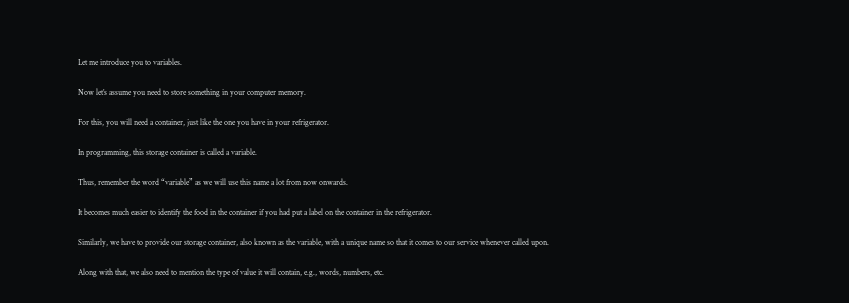Let me introduce you to variables.

Now let’s assume you need to store something in your computer memory.

For this, you will need a container, just like the one you have in your refrigerator.

In programming, this storage container is called a variable.

Thus, remember the word “variable” as we will use this name a lot from now onwards.

It becomes much easier to identify the food in the container if you had put a label on the container in the refrigerator.

Similarly, we have to provide our storage container, also known as the variable, with a unique name so that it comes to our service whenever called upon.

Along with that, we also need to mention the type of value it will contain, e.g., words, numbers, etc.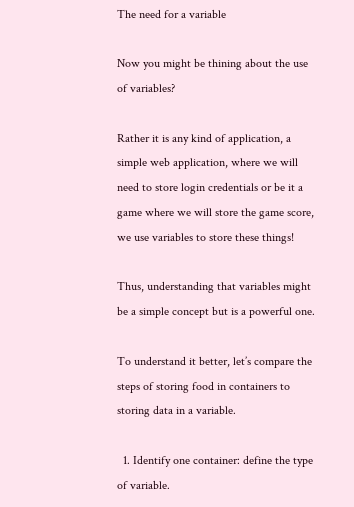The need for a variable

Now you might be thining about the use of variables?

Rather it is any kind of application, a simple web application, where we will need to store login credentials or be it a game where we will store the game score, we use variables to store these things!

Thus, understanding that variables might be a simple concept but is a powerful one.

To understand it better, let’s compare the steps of storing food in containers to storing data in a variable.

  1. Identify one container: define the type of variable.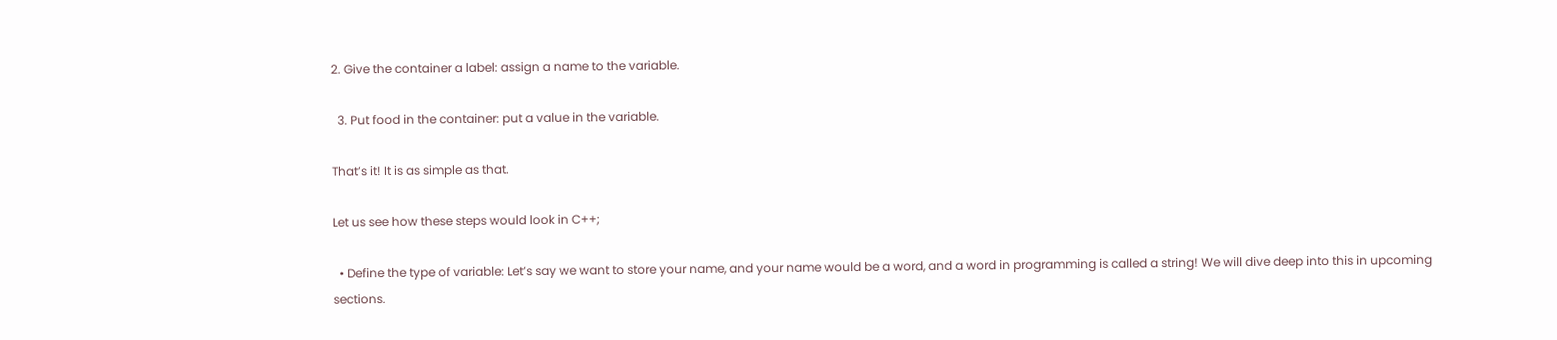2. Give the container a label: assign a name to the variable.

  3. Put food in the container: put a value in the variable.

That’s it! It is as simple as that.

Let us see how these steps would look in C++;

  • Define the type of variable: Let’s say we want to store your name, and your name would be a word, and a word in programming is called a string! We will dive deep into this in upcoming sections.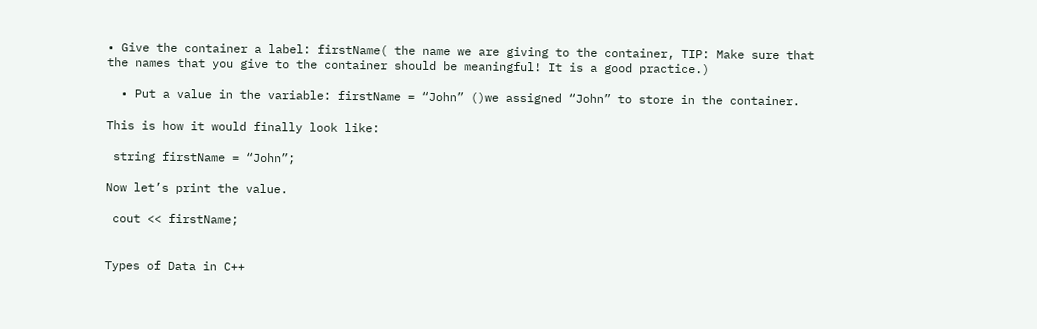• Give the container a label: firstName( the name we are giving to the container, TIP: Make sure that the names that you give to the container should be meaningful! It is a good practice.)

  • Put a value in the variable: firstName = “John” ()we assigned “John” to store in the container.

This is how it would finally look like:

 string firstName = “John”;

Now let’s print the value.

 cout << firstName;


Types of Data in C++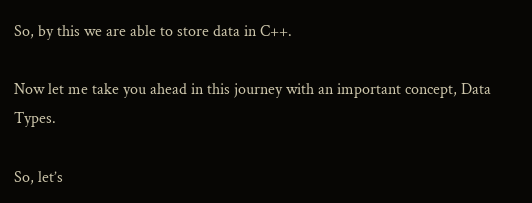So, by this we are able to store data in C++.

Now let me take you ahead in this journey with an important concept, Data Types.

So, let’s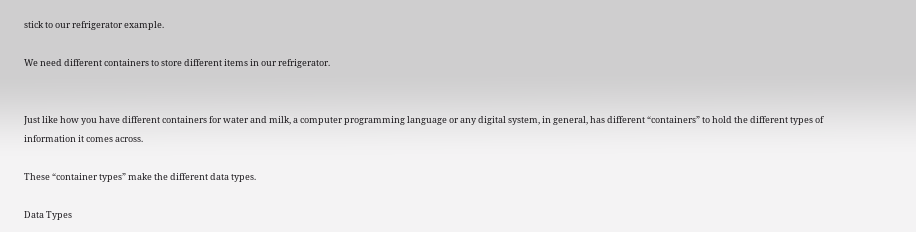stick to our refrigerator example.

We need different containers to store different items in our refrigerator.


Just like how you have different containers for water and milk, a computer programming language or any digital system, in general, has different “containers” to hold the different types of information it comes across.

These “container types” make the different data types.

Data Types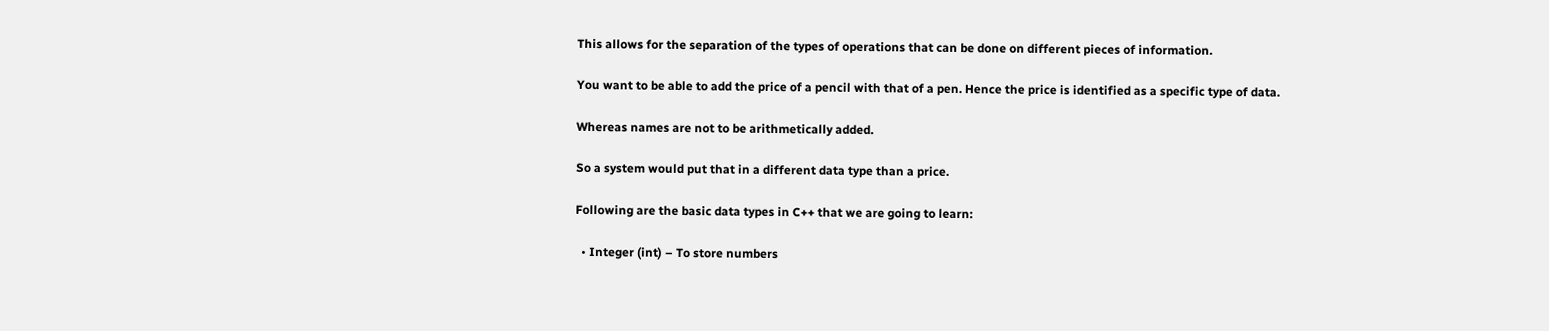This allows for the separation of the types of operations that can be done on different pieces of information.

You want to be able to add the price of a pencil with that of a pen. Hence the price is identified as a specific type of data.

Whereas names are not to be arithmetically added.

So a system would put that in a different data type than a price.

Following are the basic data types in C++ that we are going to learn:

  • Integer (int) – To store numbers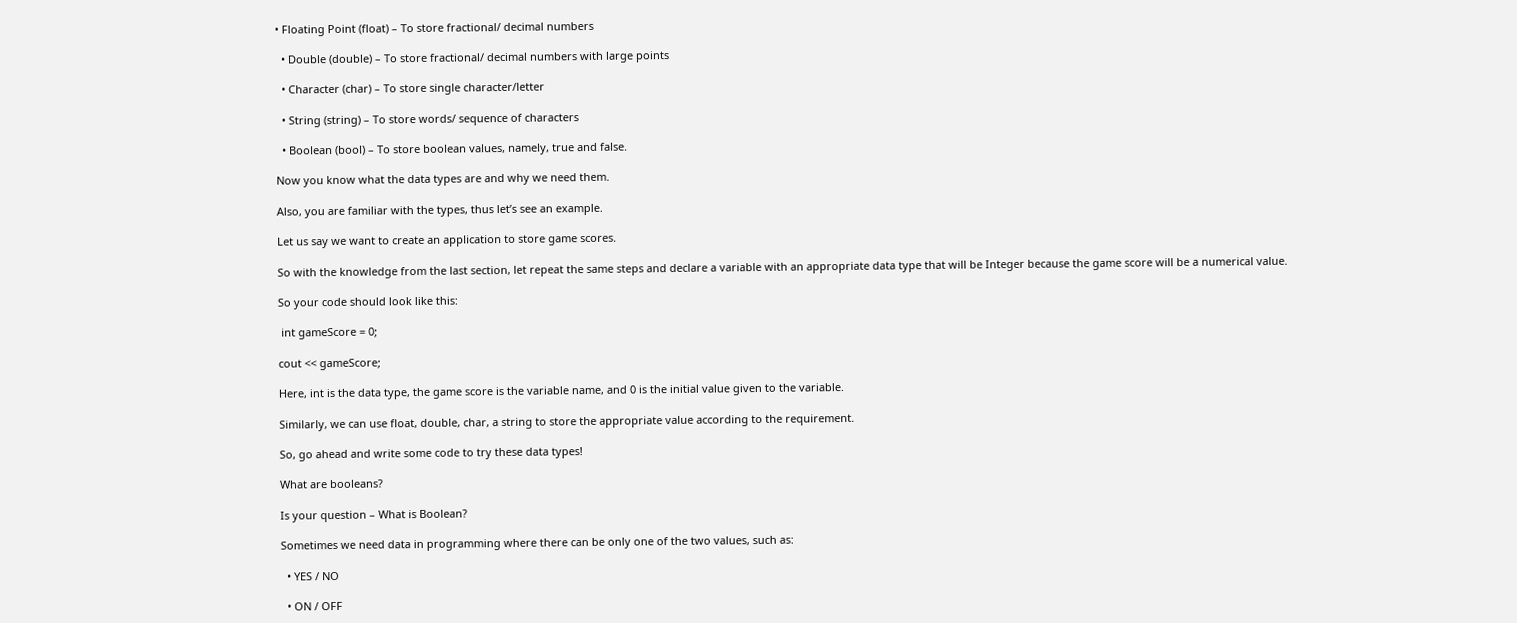• Floating Point (float) – To store fractional/ decimal numbers

  • Double (double) – To store fractional/ decimal numbers with large points

  • Character (char) – To store single character/letter

  • String (string) – To store words/ sequence of characters

  • Boolean (bool) – To store boolean values, namely, true and false.

Now you know what the data types are and why we need them.

Also, you are familiar with the types, thus let’s see an example.

Let us say we want to create an application to store game scores.

So with the knowledge from the last section, let repeat the same steps and declare a variable with an appropriate data type that will be Integer because the game score will be a numerical value.

So your code should look like this:

 int gameScore = 0;

cout << gameScore;

Here, int is the data type, the game score is the variable name, and 0 is the initial value given to the variable.

Similarly, we can use float, double, char, a string to store the appropriate value according to the requirement.

So, go ahead and write some code to try these data types!

What are booleans?

Is your question – What is Boolean?

Sometimes we need data in programming where there can be only one of the two values, such as:

  • YES / NO

  • ON / OFF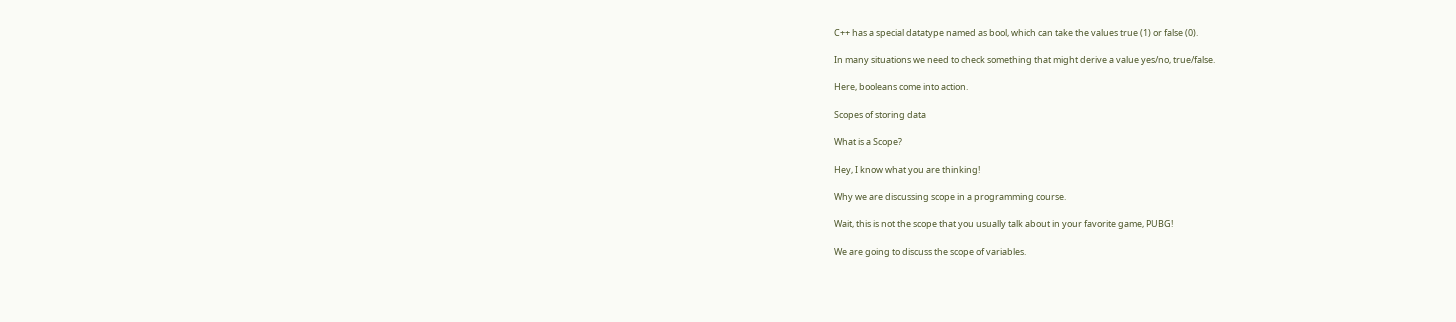C++ has a special datatype named as bool, which can take the values true (1) or false (0).

In many situations we need to check something that might derive a value yes/no, true/false.

Here, booleans come into action.

Scopes of storing data

What is a Scope?

Hey, I know what you are thinking!

Why we are discussing scope in a programming course.

Wait, this is not the scope that you usually talk about in your favorite game, PUBG!

We are going to discuss the scope of variables.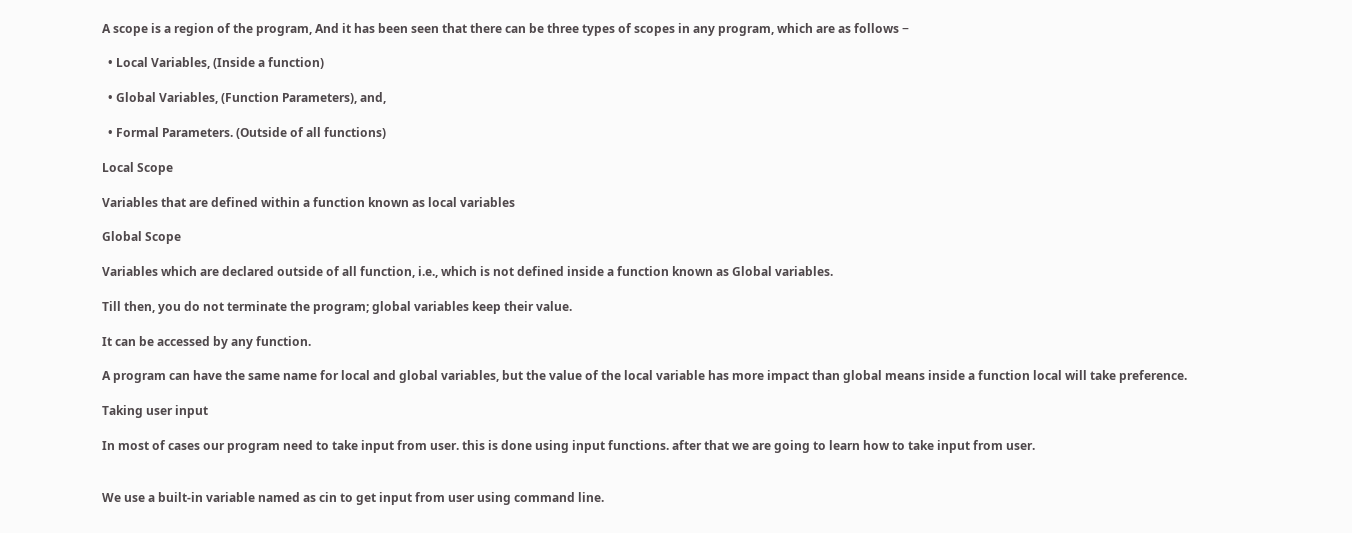A scope is a region of the program, And it has been seen that there can be three types of scopes in any program, which are as follows −

  • Local Variables, (Inside a function)

  • Global Variables, (Function Parameters), and,

  • Formal Parameters. (Outside of all functions)

Local Scope

Variables that are defined within a function known as local variables

Global Scope

Variables which are declared outside of all function, i.e., which is not defined inside a function known as Global variables.

Till then, you do not terminate the program; global variables keep their value.

It can be accessed by any function.

A program can have the same name for local and global variables, but the value of the local variable has more impact than global means inside a function local will take preference.

Taking user input

In most of cases our program need to take input from user. this is done using input functions. after that we are going to learn how to take input from user.


We use a built-in variable named as cin to get input from user using command line.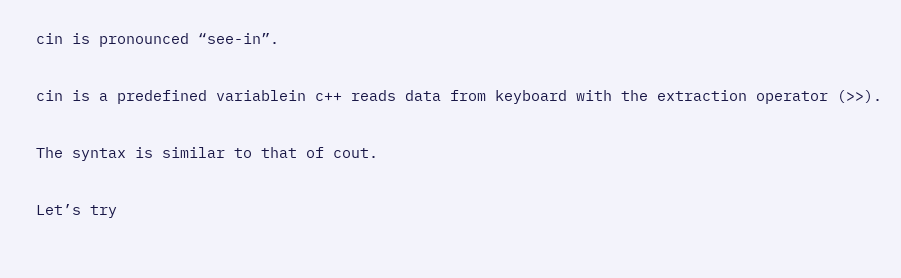cin is pronounced “see-in”.

cin is a predefined variablein c++ reads data from keyboard with the extraction operator (>>).

The syntax is similar to that of cout.

Let’s try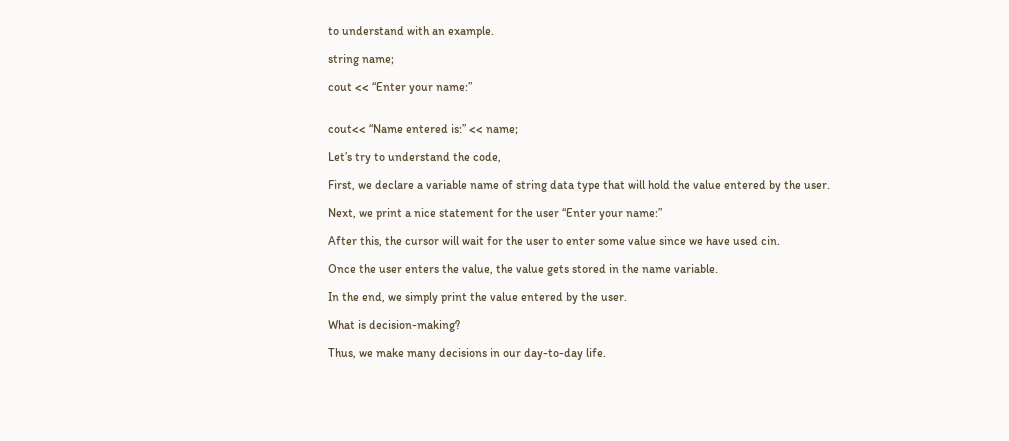to understand with an example.

string name;

cout << “Enter your name:”


cout<< “Name entered is:” << name;

Let’s try to understand the code,

First, we declare a variable name of string data type that will hold the value entered by the user.

Next, we print a nice statement for the user “Enter your name:”

After this, the cursor will wait for the user to enter some value since we have used cin.

Once the user enters the value, the value gets stored in the name variable.

In the end, we simply print the value entered by the user.

What is decision-making?

Thus, we make many decisions in our day-to-day life.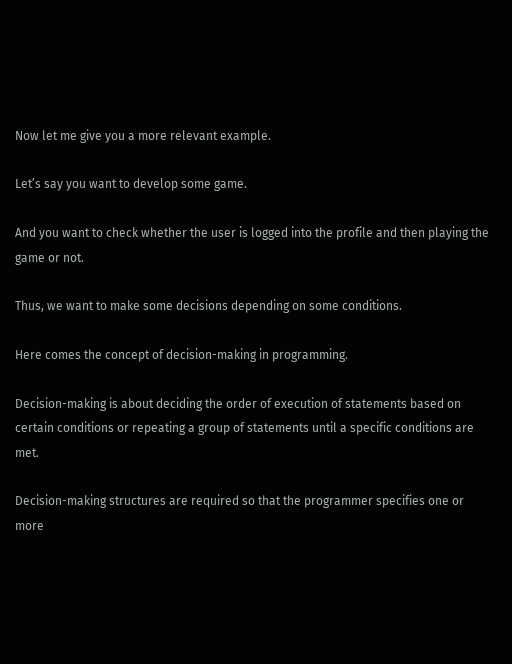Now let me give you a more relevant example.

Let’s say you want to develop some game.

And you want to check whether the user is logged into the profile and then playing the game or not.

Thus, we want to make some decisions depending on some conditions.

Here comes the concept of decision-making in programming.

Decision-making is about deciding the order of execution of statements based on certain conditions or repeating a group of statements until a specific conditions are met.

Decision-making structures are required so that the programmer specifies one or more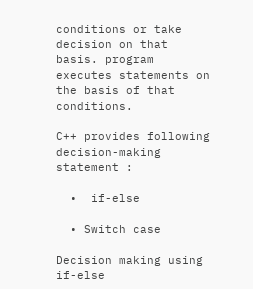conditions or take decision on that basis. program executes statements on the basis of that conditions.

C++ provides following decision-making statement :

  •  if-else

  • Switch case

Decision making using if-else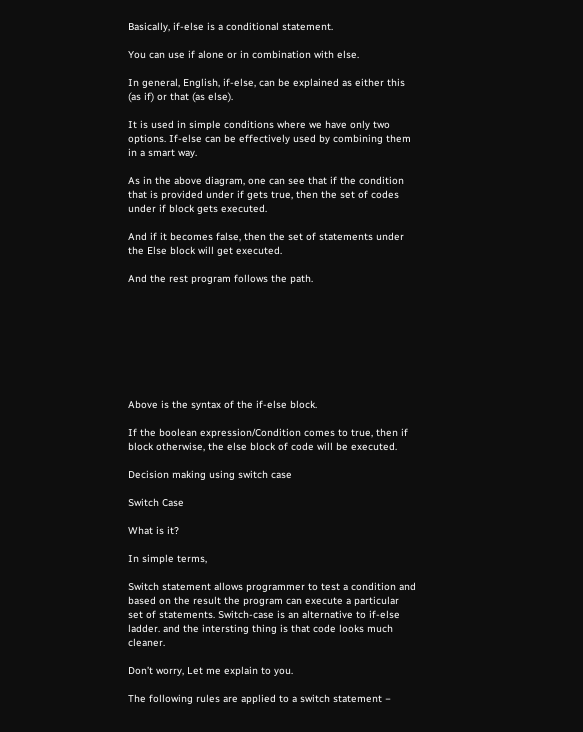Basically, if-else is a conditional statement.

You can use if alone or in combination with else.

In general, English, if-else, can be explained as either this (as if) or that (as else).

It is used in simple conditions where we have only two options. If-else can be effectively used by combining them in a smart way.

As in the above diagram, one can see that if the condition that is provided under if gets true, then the set of codes under if block gets executed.

And if it becomes false, then the set of statements under the Else block will get executed.

And the rest program follows the path.








Above is the syntax of the if-else block.

If the boolean expression/Condition comes to true, then if block otherwise, the else block of code will be executed.

Decision making using switch case

Switch Case

What is it?

In simple terms,

Switch statement allows programmer to test a condition and based on the result the program can execute a particular set of statements. Switch-case is an alternative to if-else ladder. and the intersting thing is that code looks much cleaner.

Don’t worry, Let me explain to you.

The following rules are applied to a switch statement −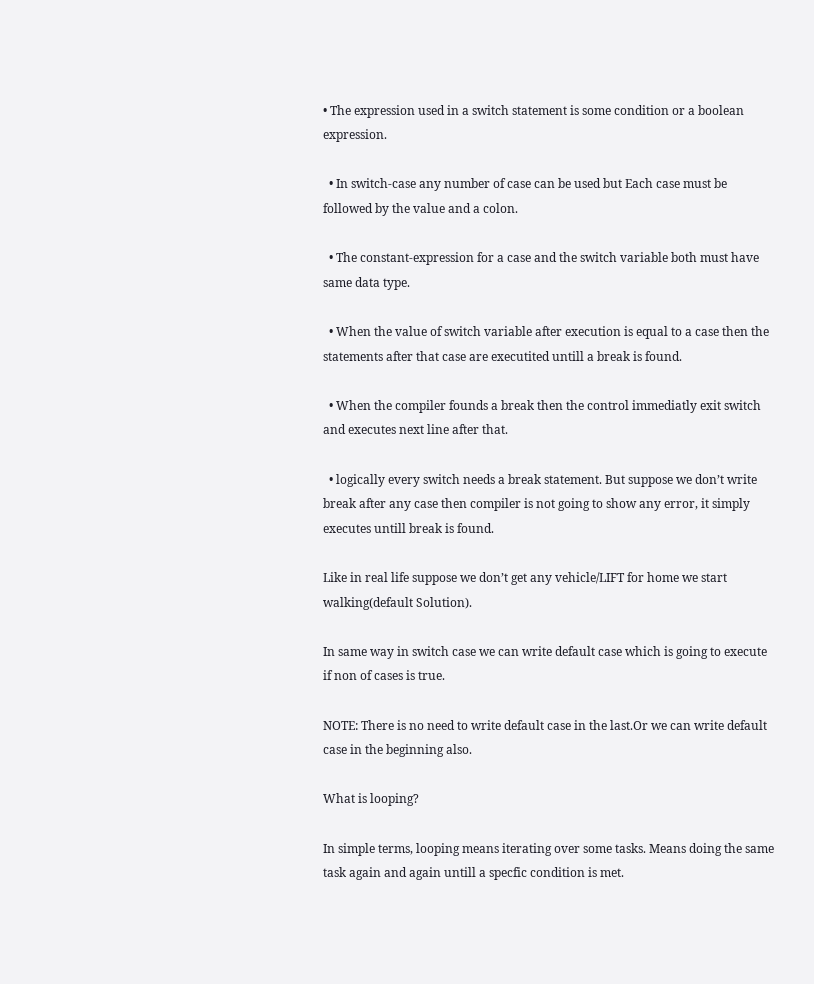• The expression used in a switch statement is some condition or a boolean expression.

  • In switch-case any number of case can be used but Each case must be followed by the value and a colon.

  • The constant-expression for a case and the switch variable both must have same data type.

  • When the value of switch variable after execution is equal to a case then the statements after that case are executited untill a break is found.

  • When the compiler founds a break then the control immediatly exit switch and executes next line after that.

  • logically every switch needs a break statement. But suppose we don’t write break after any case then compiler is not going to show any error, it simply executes untill break is found.

Like in real life suppose we don’t get any vehicle/LIFT for home we start walking(default Solution).

In same way in switch case we can write default case which is going to execute if non of cases is true.

NOTE: There is no need to write default case in the last.Or we can write default case in the beginning also.

What is looping?

In simple terms, looping means iterating over some tasks. Means doing the same task again and again untill a specfic condition is met.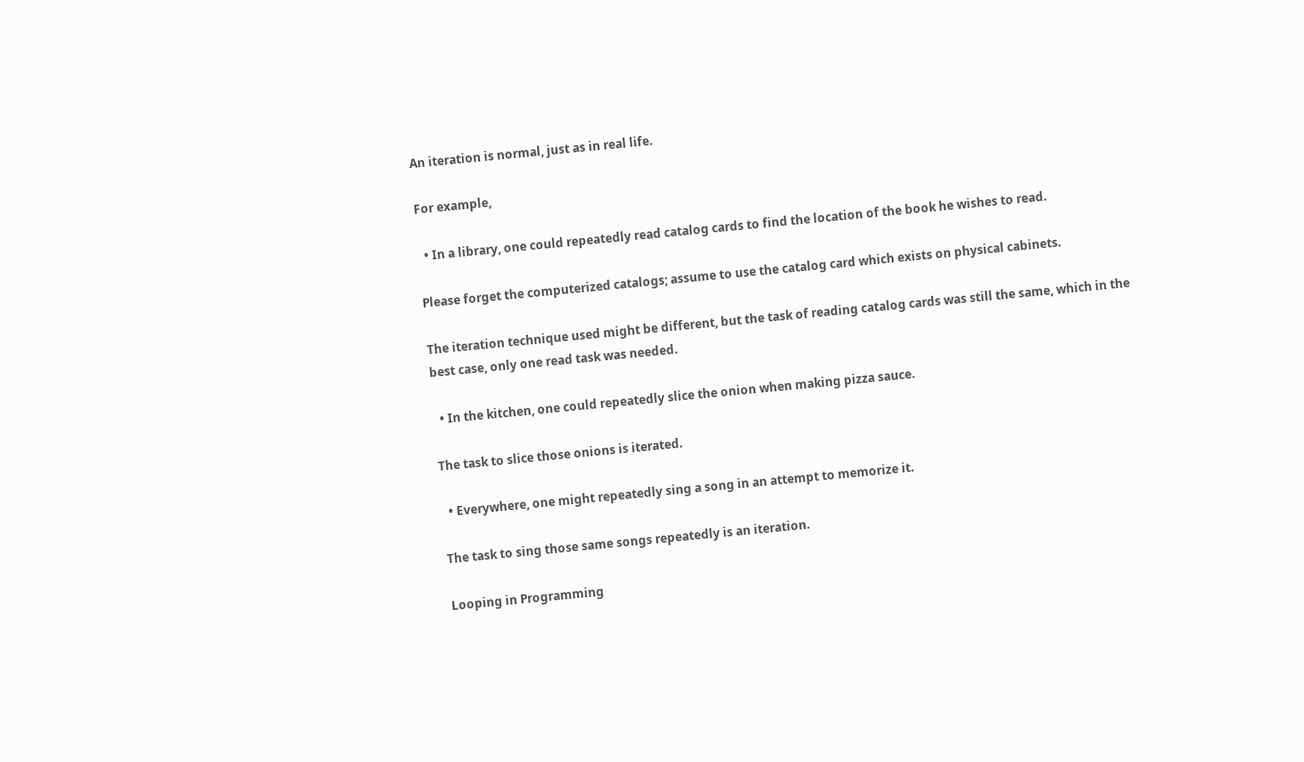An iteration is normal, just as in real life.

For example,

  • In a library, one could repeatedly read catalog cards to find the location of the book he wishes to read.

Please forget the computerized catalogs; assume to use the catalog card which exists on physical cabinets.

The iteration technique used might be different, but the task of reading catalog cards was still the same, which in the best case, only one read task was needed.

  • In the kitchen, one could repeatedly slice the onion when making pizza sauce.

The task to slice those onions is iterated.

  • Everywhere, one might repeatedly sing a song in an attempt to memorize it.

The task to sing those same songs repeatedly is an iteration.

Looping in Programming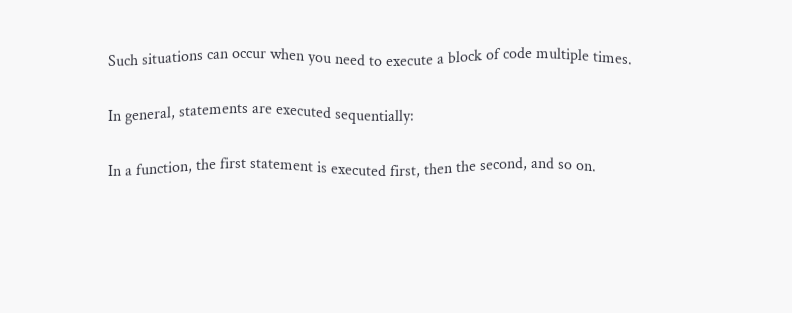Such situations can occur when you need to execute a block of code multiple times.

In general, statements are executed sequentially:

In a function, the first statement is executed first, then the second, and so on.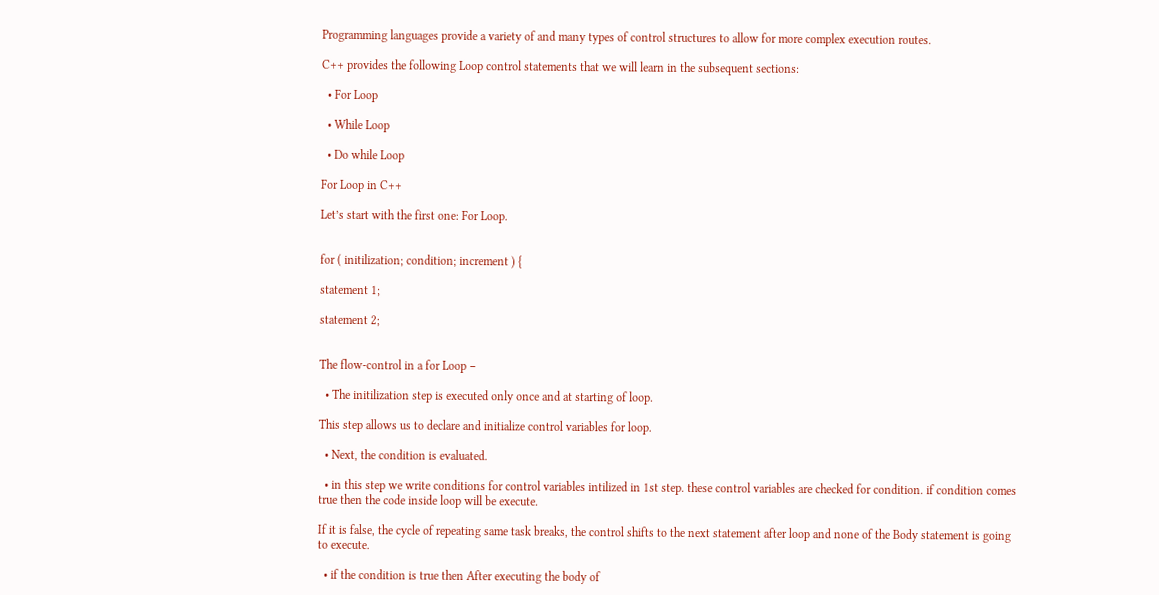Programming languages provide a variety of and many types of control structures to allow for more complex execution routes.

C++ provides the following Loop control statements that we will learn in the subsequent sections:

  • For Loop

  • While Loop

  • Do while Loop

For Loop in C++

Let’s start with the first one: For Loop.


for ( initilization; condition; increment ) {

statement 1;

statement 2;


The flow-control in a for Loop −

  • The initilization step is executed only once and at starting of loop.

This step allows us to declare and initialize control variables for loop.

  • Next, the condition is evaluated.

  • in this step we write conditions for control variables intilized in 1st step. these control variables are checked for condition. if condition comes true then the code inside loop will be execute.

If it is false, the cycle of repeating same task breaks, the control shifts to the next statement after loop and none of the Body statement is going to execute.

  • if the condition is true then After executing the body of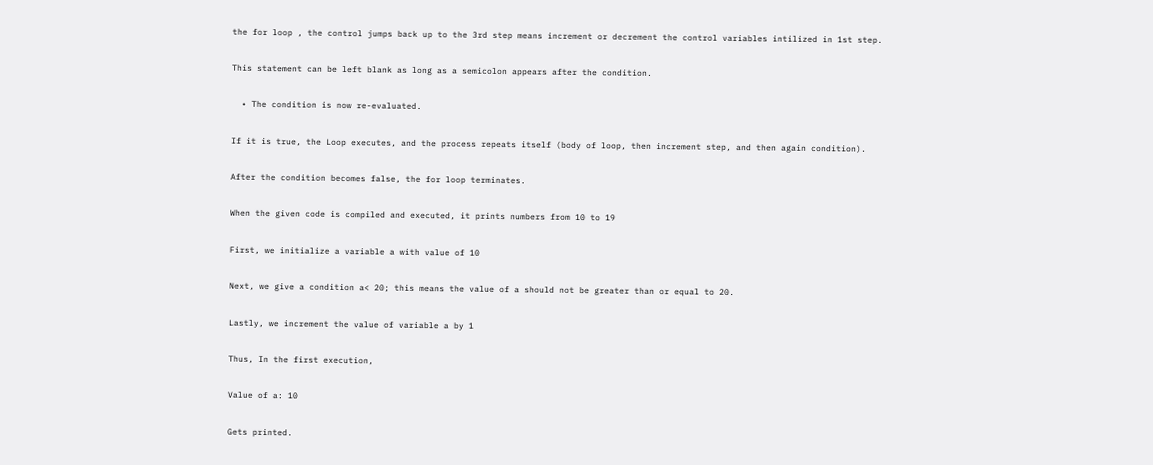the for loop , the control jumps back up to the 3rd step means increment or decrement the control variables intilized in 1st step.

This statement can be left blank as long as a semicolon appears after the condition.

  • The condition is now re-evaluated.

If it is true, the Loop executes, and the process repeats itself (body of loop, then increment step, and then again condition).

After the condition becomes false, the for loop terminates.

When the given code is compiled and executed, it prints numbers from 10 to 19

First, we initialize a variable a with value of 10

Next, we give a condition a< 20; this means the value of a should not be greater than or equal to 20.

Lastly, we increment the value of variable a by 1

Thus, In the first execution,

Value of a: 10

Gets printed.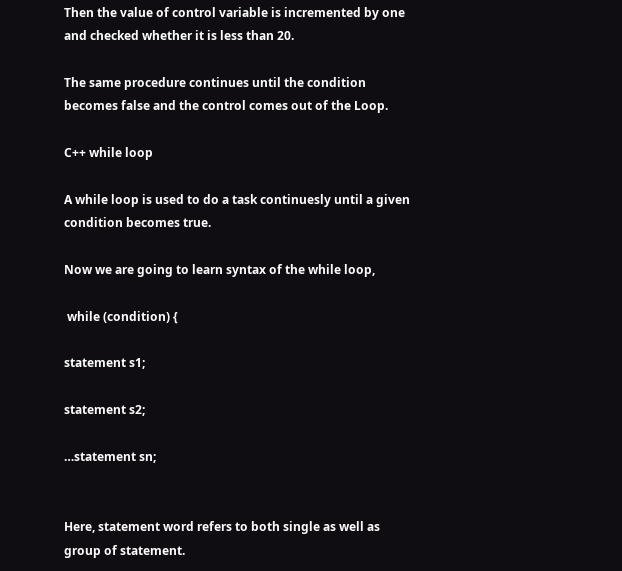Then the value of control variable is incremented by one and checked whether it is less than 20.

The same procedure continues until the condition becomes false and the control comes out of the Loop.

C++ while loop

A while loop is used to do a task continuesly until a given condition becomes true.

Now we are going to learn syntax of the while loop,

 while (condition) {

statement s1;

statement s2;

…statement sn;


Here, statement word refers to both single as well as group of statement.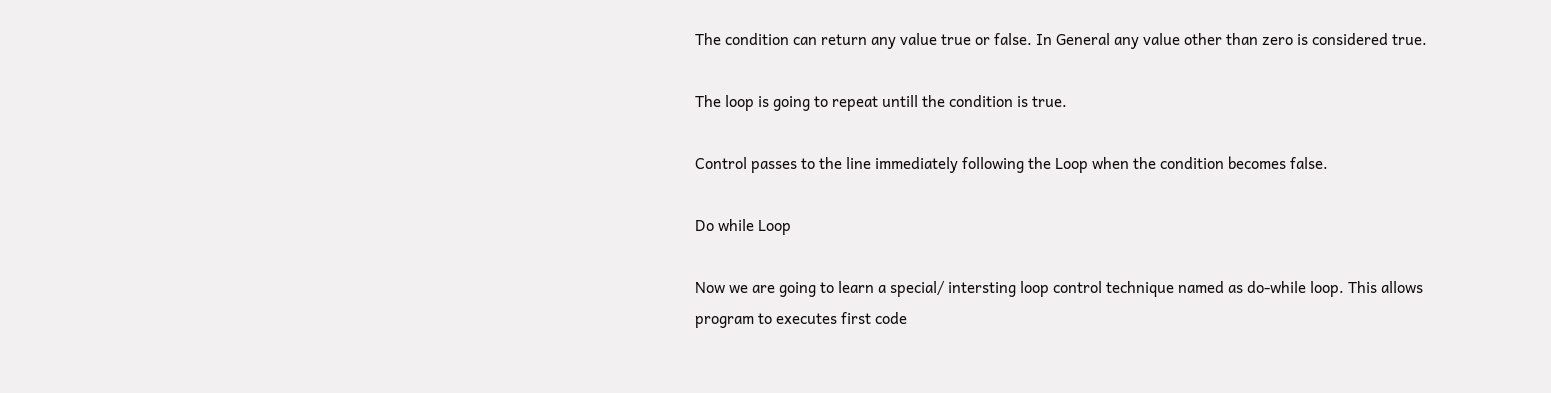The condition can return any value true or false. In General any value other than zero is considered true.

The loop is going to repeat untill the condition is true.

Control passes to the line immediately following the Loop when the condition becomes false.

Do while Loop

Now we are going to learn a special/ intersting loop control technique named as do-while loop. This allows program to executes first code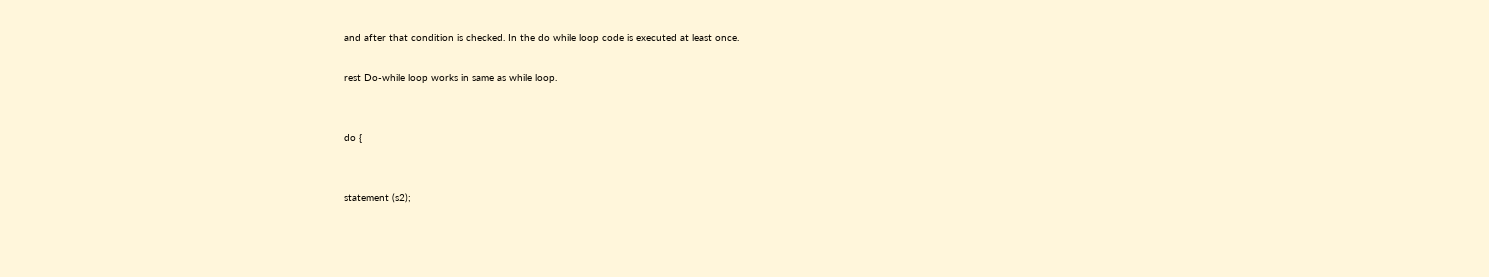and after that condition is checked. In the do while loop code is executed at least once.

rest Do-while loop works in same as while loop.


do {


statement (s2);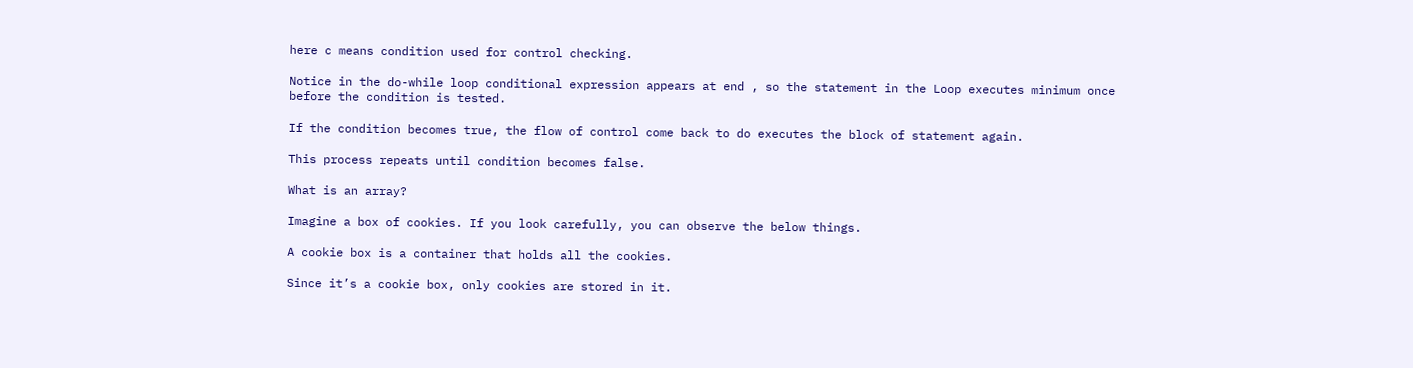here c means condition used for control checking.

Notice in the do-while loop conditional expression appears at end , so the statement in the Loop executes minimum once before the condition is tested.

If the condition becomes true, the flow of control come back to do executes the block of statement again.

This process repeats until condition becomes false.

What is an array?

Imagine a box of cookies. If you look carefully, you can observe the below things.

A cookie box is a container that holds all the cookies.

Since it’s a cookie box, only cookies are stored in it.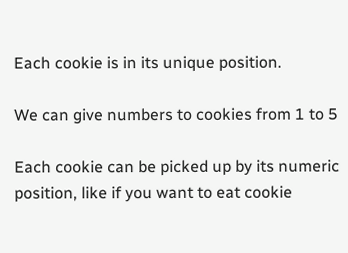Each cookie is in its unique position.

We can give numbers to cookies from 1 to 5

Each cookie can be picked up by its numeric position, like if you want to eat cookie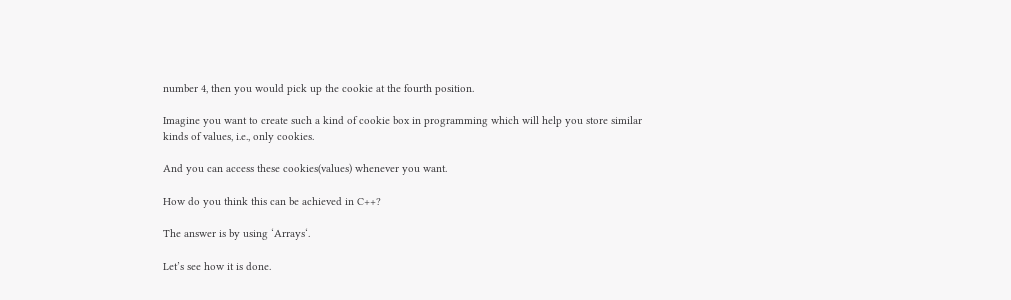number 4, then you would pick up the cookie at the fourth position.

Imagine you want to create such a kind of cookie box in programming which will help you store similar kinds of values, i.e., only cookies.

And you can access these cookies(values) whenever you want.

How do you think this can be achieved in C++?

The answer is by using ‘Arrays‘.

Let’s see how it is done.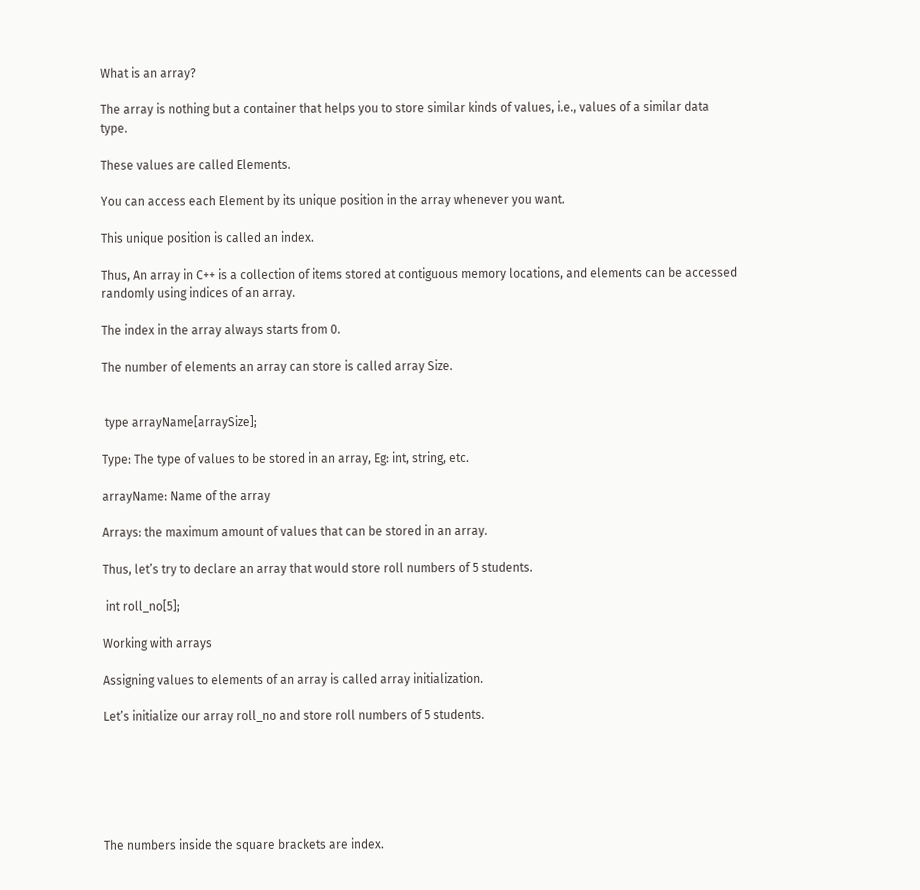What is an array?

The array is nothing but a container that helps you to store similar kinds of values, i.e., values of a similar data type.

These values are called Elements.

You can access each Element by its unique position in the array whenever you want.

This unique position is called an index.

Thus, An array in C++ is a collection of items stored at contiguous memory locations, and elements can be accessed randomly using indices of an array.

The index in the array always starts from 0.

The number of elements an array can store is called array Size.


 type arrayName[arraySize];

Type: The type of values to be stored in an array, Eg: int, string, etc.

arrayName: Name of the array

Arrays: the maximum amount of values that can be stored in an array.

Thus, let’s try to declare an array that would store roll numbers of 5 students.

 int roll_no[5];

Working with arrays

Assigning values to elements of an array is called array initialization.

Let’s initialize our array roll_no and store roll numbers of 5 students.






The numbers inside the square brackets are index.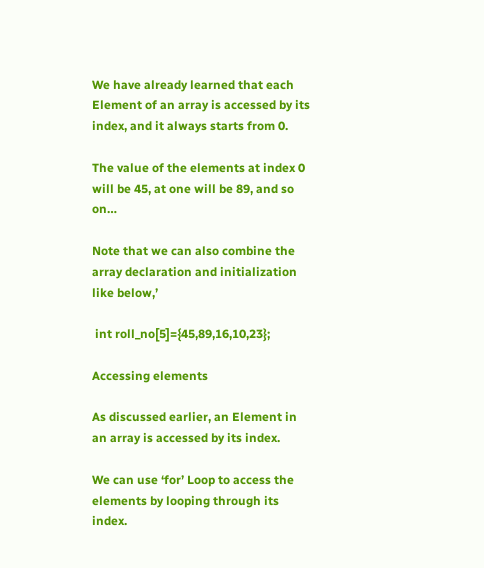We have already learned that each Element of an array is accessed by its index, and it always starts from 0.

The value of the elements at index 0 will be 45, at one will be 89, and so on…

Note that we can also combine the array declaration and initialization like below,’

 int roll_no[5]={45,89,16,10,23};

Accessing elements

As discussed earlier, an Element in an array is accessed by its index.

We can use ‘for’ Loop to access the elements by looping through its index.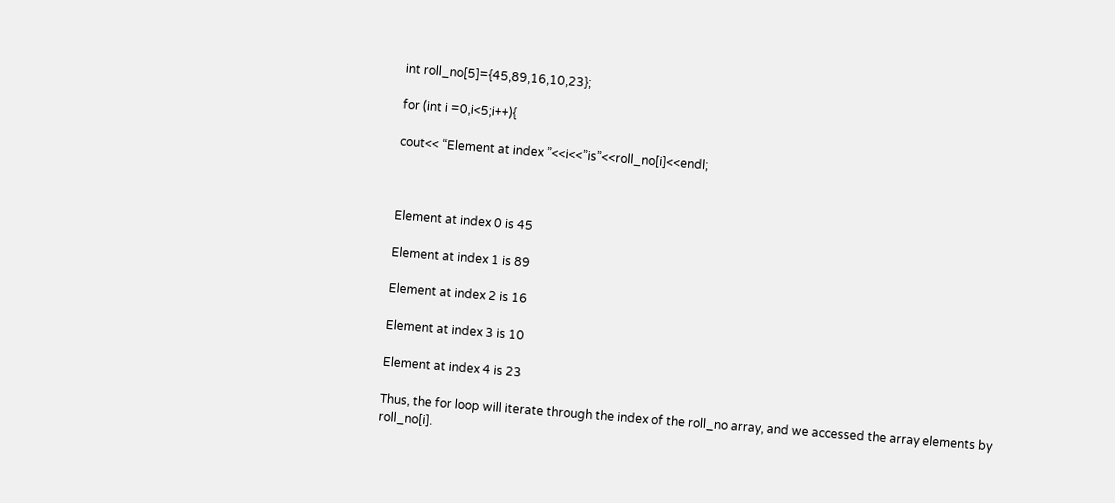int roll_no[5]={45,89,16,10,23};

for (int i =0,i<5;i++){

cout<< “Element at index ”<<i<<”is”<<roll_no[i]<<endl;



Element at index 0 is 45

Element at index 1 is 89

Element at index 2 is 16

Element at index 3 is 10

Element at index 4 is 23

Thus, the for loop will iterate through the index of the roll_no array, and we accessed the array elements by roll_no[i].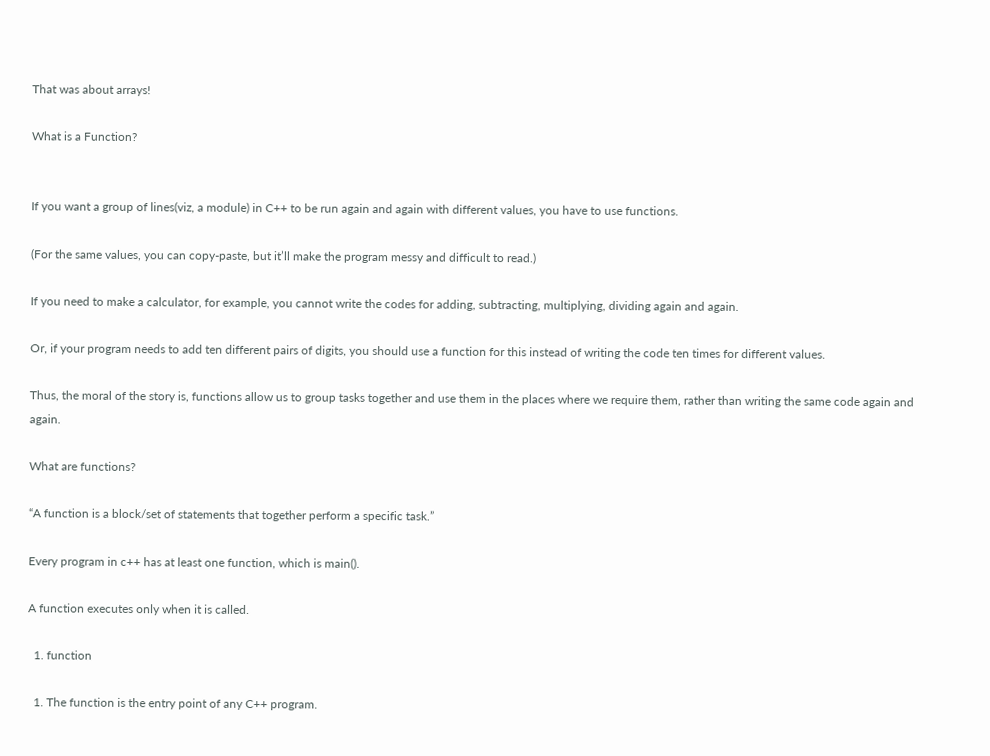That was about arrays!

What is a Function?


If you want a group of lines(viz, a module) in C++ to be run again and again with different values, you have to use functions.

(For the same values, you can copy-paste, but it’ll make the program messy and difficult to read.)

If you need to make a calculator, for example, you cannot write the codes for adding, subtracting, multiplying, dividing again and again.

Or, if your program needs to add ten different pairs of digits, you should use a function for this instead of writing the code ten times for different values.

Thus, the moral of the story is, functions allow us to group tasks together and use them in the places where we require them, rather than writing the same code again and again.

What are functions?

“A function is a block/set of statements that together perform a specific task.”

Every program in c++ has at least one function, which is main().

A function executes only when it is called.

  1. function

  1. The function is the entry point of any C++ program.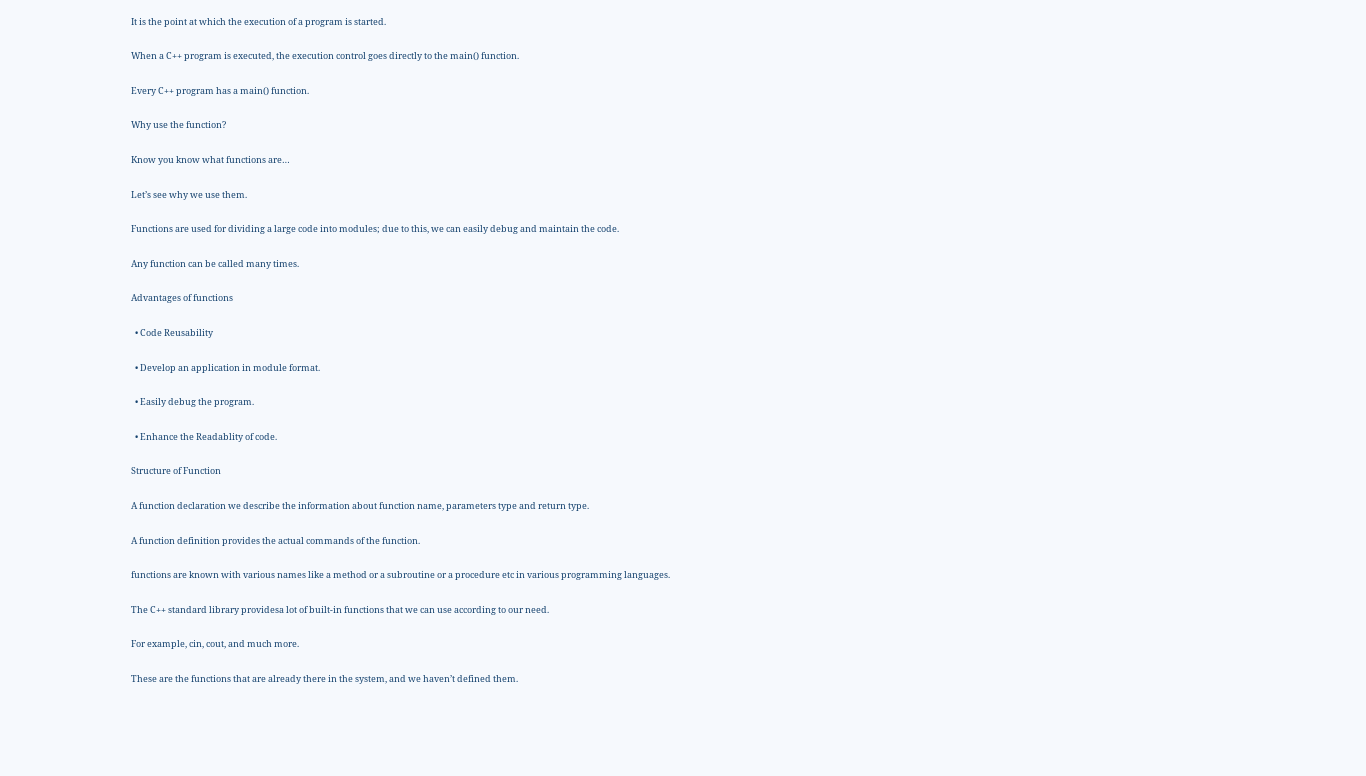It is the point at which the execution of a program is started.

When a C++ program is executed, the execution control goes directly to the main() function.

Every C++ program has a main() function.

Why use the function?

Know you know what functions are…

Let’s see why we use them.

Functions are used for dividing a large code into modules; due to this, we can easily debug and maintain the code.

Any function can be called many times.

Advantages of functions

  • Code Reusability

  • Develop an application in module format.

  • Easily debug the program.

  • Enhance the Readablity of code.

Structure of Function

A function declaration we describe the information about function name, parameters type and return type.

A function definition provides the actual commands of the function.

functions are known with various names like a method or a subroutine or a procedure etc in various programming languages.

The C++ standard library providesa lot of built-in functions that we can use according to our need.

For example, cin, cout, and much more.

These are the functions that are already there in the system, and we haven’t defined them.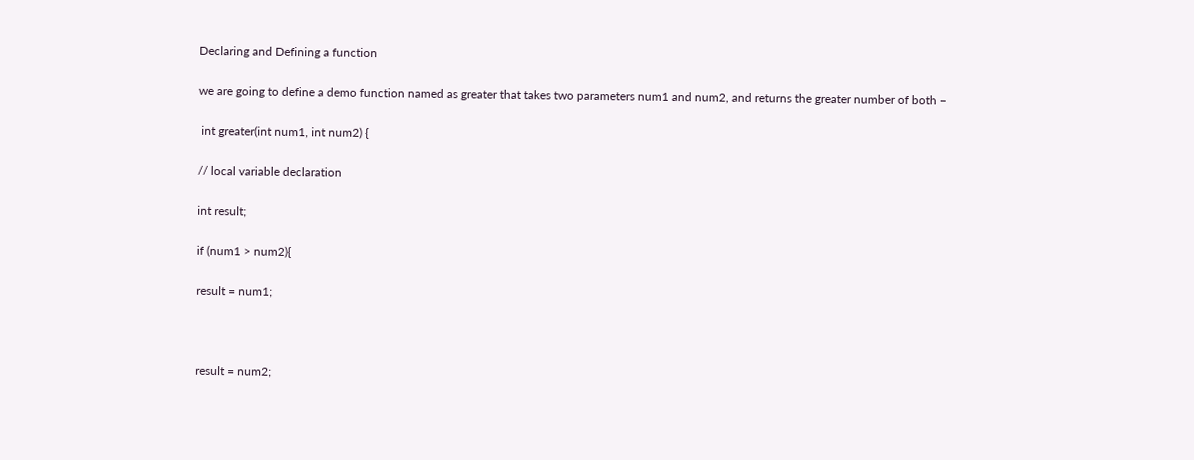Declaring and Defining a function

we are going to define a demo function named as greater that takes two parameters num1 and num2, and returns the greater number of both −

 int greater(int num1, int num2) {

// local variable declaration

int result;

if (num1 > num2){

result = num1;



result = num2;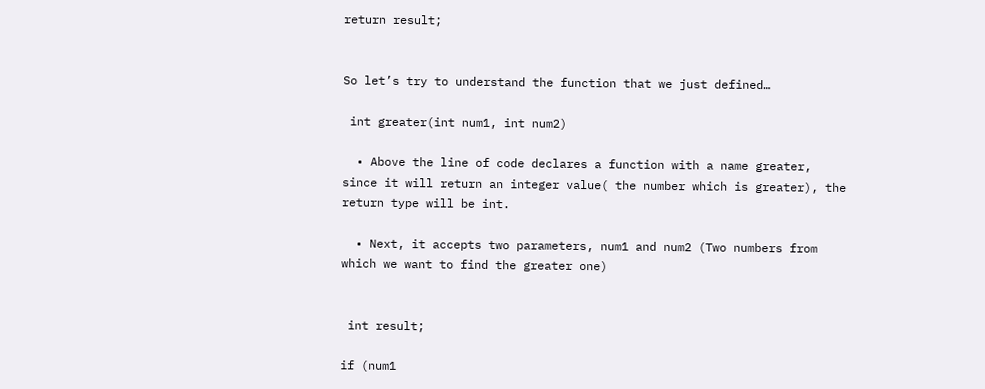return result;


So let’s try to understand the function that we just defined…

 int greater(int num1, int num2)

  • Above the line of code declares a function with a name greater, since it will return an integer value( the number which is greater), the return type will be int.

  • Next, it accepts two parameters, num1 and num2 (Two numbers from which we want to find the greater one)


 int result;

if (num1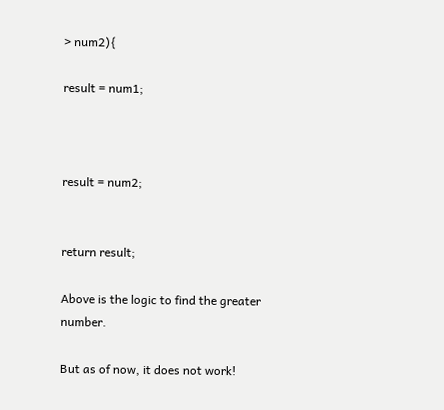> num2){

result = num1;



result = num2;


return result;

Above is the logic to find the greater number.

But as of now, it does not work!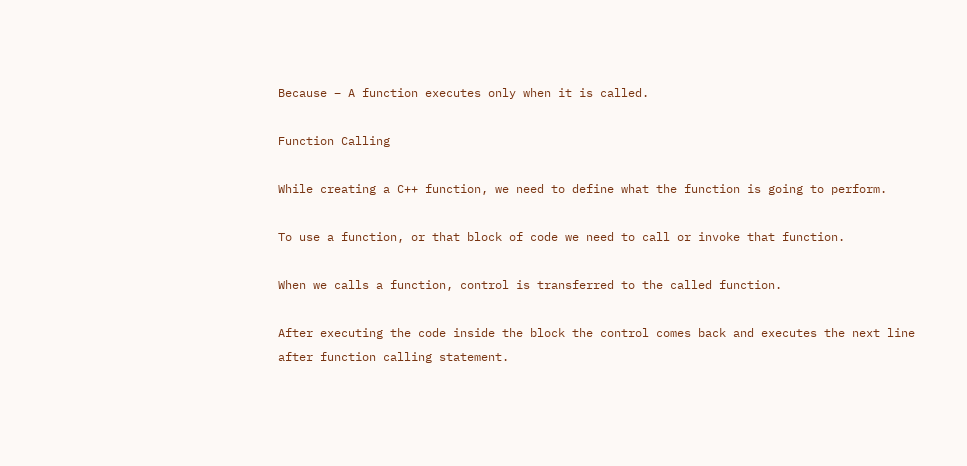Because – A function executes only when it is called.

Function Calling

While creating a C++ function, we need to define what the function is going to perform.

To use a function, or that block of code we need to call or invoke that function.

When we calls a function, control is transferred to the called function.

After executing the code inside the block the control comes back and executes the next line after function calling statement.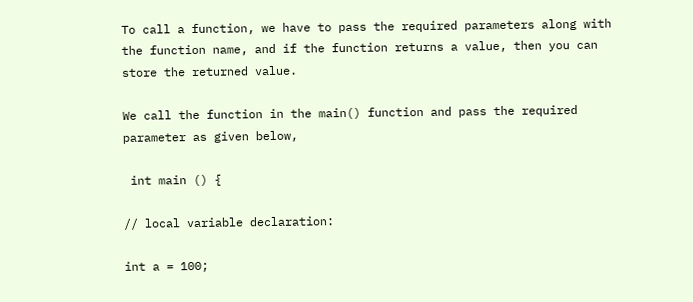To call a function, we have to pass the required parameters along with the function name, and if the function returns a value, then you can store the returned value.

We call the function in the main() function and pass the required parameter as given below,

 int main () {

// local variable declaration:

int a = 100;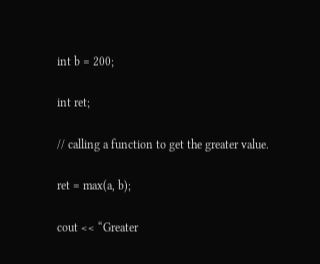int b = 200;

int ret;

// calling a function to get the greater value.

ret = max(a, b);

cout << “Greater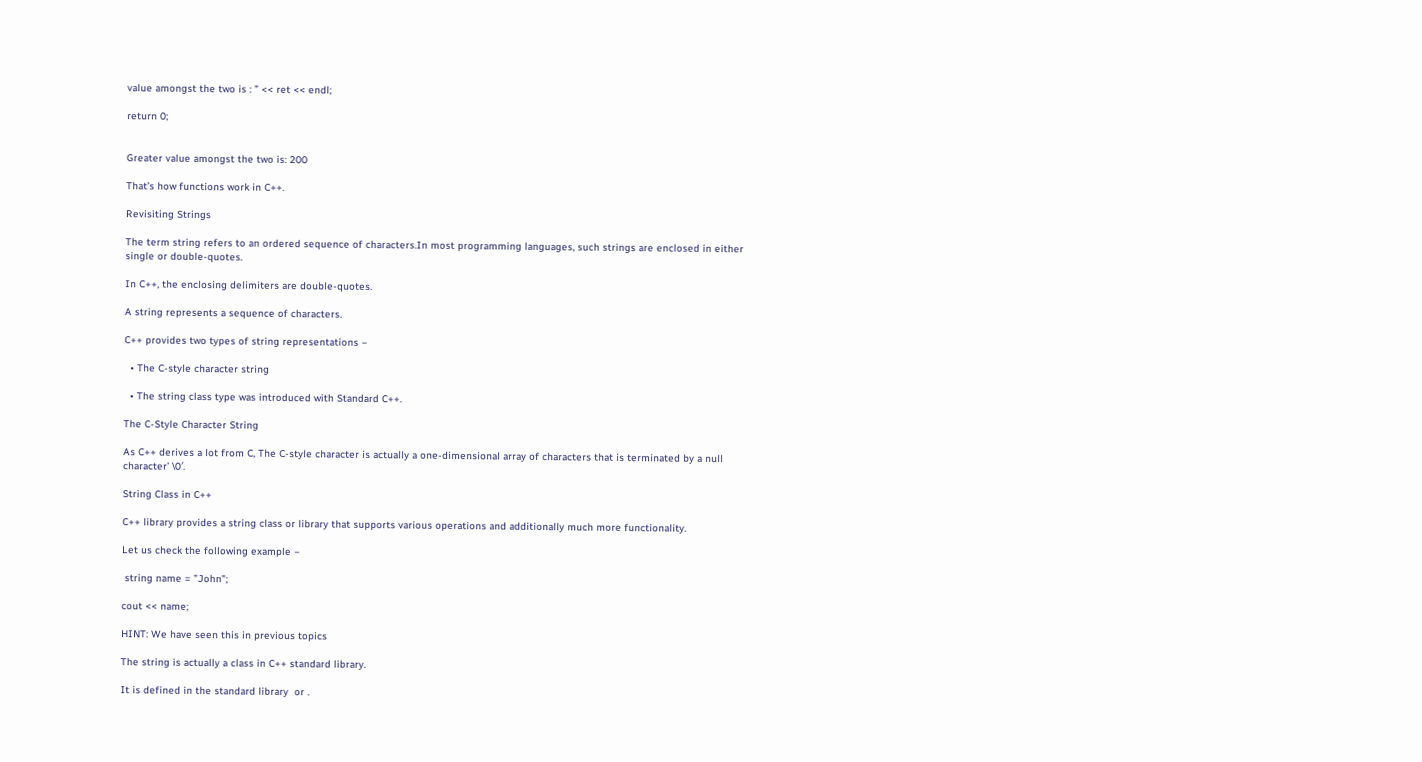value amongst the two is : ” << ret << endl;

return 0;


Greater value amongst the two is: 200

That’s how functions work in C++.

Revisiting Strings

The term string refers to an ordered sequence of characters.In most programming languages, such strings are enclosed in either single or double-quotes.

In C++, the enclosing delimiters are double-quotes.

A string represents a sequence of characters.

C++ provides two types of string representations −

  • The C-style character string

  • The string class type was introduced with Standard C++.

The C-Style Character String

As C++ derives a lot from C, The C-style character is actually a one-dimensional array of characters that is terminated by a null character’ \0′.

String Class in C++

C++ library provides a string class or library that supports various operations and additionally much more functionality.

Let us check the following example −

 string name = ”John”;

cout << name;

HINT: We have seen this in previous topics

The string is actually a class in C++ standard library.

It is defined in the standard library  or .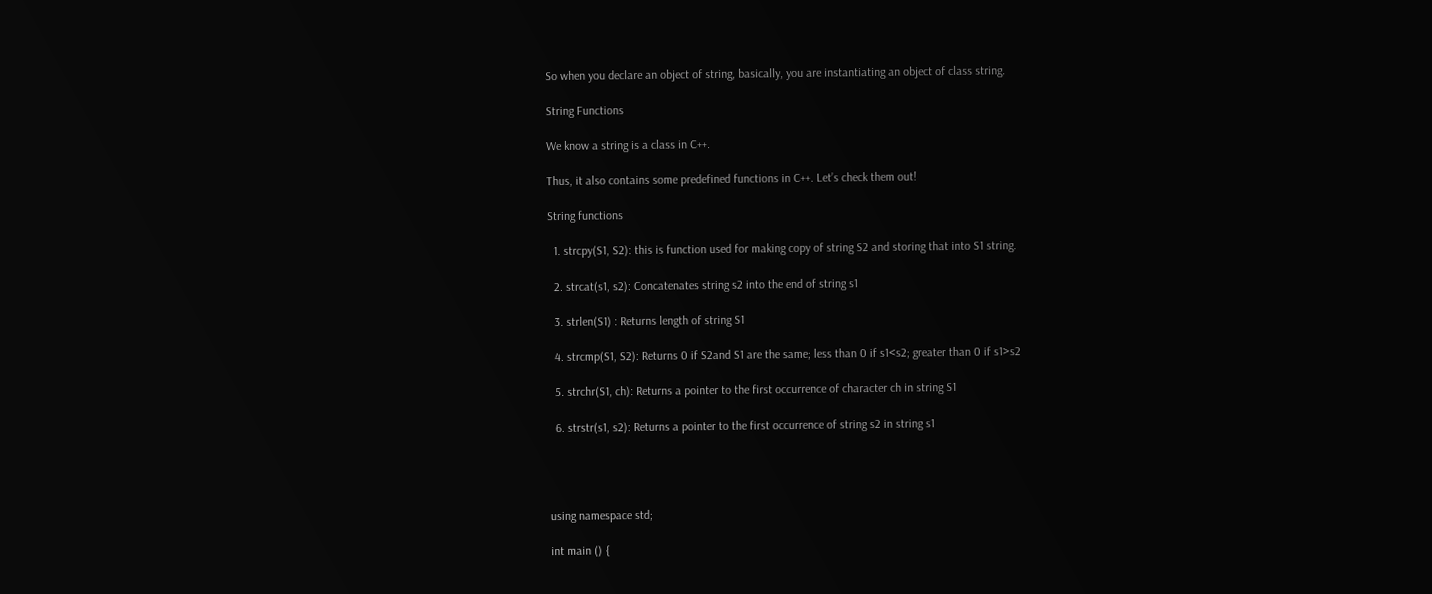So when you declare an object of string, basically, you are instantiating an object of class string.

String Functions

We know a string is a class in C++.

Thus, it also contains some predefined functions in C++. Let’s check them out!

String functions

  1. strcpy(S1, S2): this is function used for making copy of string S2 and storing that into S1 string.

  2. strcat(s1, s2): Concatenates string s2 into the end of string s1

  3. strlen(S1) : Returns length of string S1

  4. strcmp(S1, S2): Returns 0 if S2and S1 are the same; less than 0 if s1<s2; greater than 0 if s1>s2

  5. strchr(S1, ch): Returns a pointer to the first occurrence of character ch in string S1

  6. strstr(s1, s2): Returns a pointer to the first occurrence of string s2 in string s1




using namespace std;

int main () {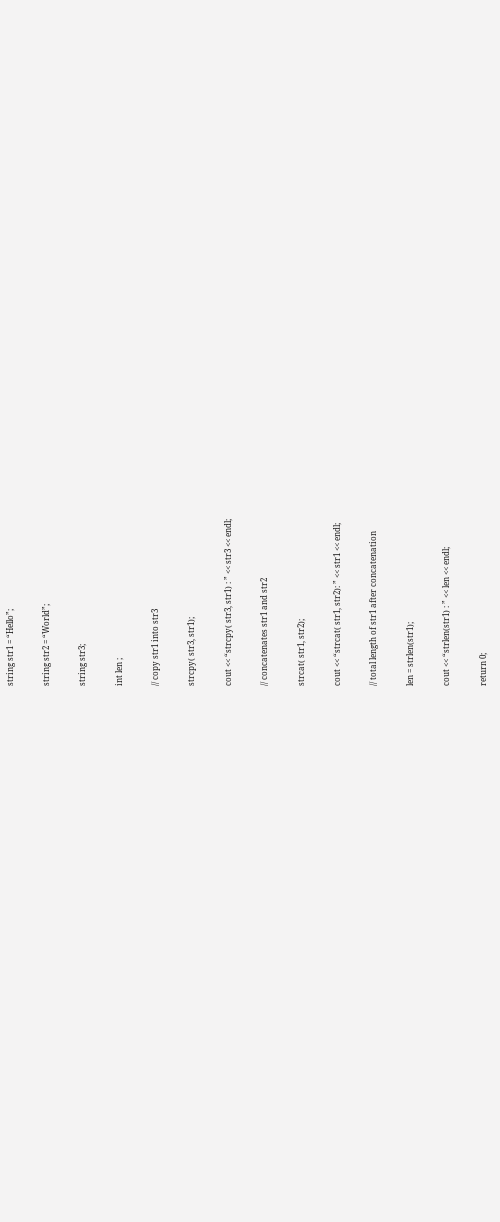string str1 = “Hello”;

string str2 = “World”;

string str3;

int len ;

// copy str1 into str3

strcpy( str3, str1);

cout << “strcpy( str3, str1) : ” << str3 << endl;

// concatenates str1 and str2

strcat( str1, str2);

cout << “strcat( str1, str2): ” << str1 << endl;

// total length of str1 after concatenation

len = strlen(str1);

cout << “strlen(str1) : ” << len << endl;

return 0;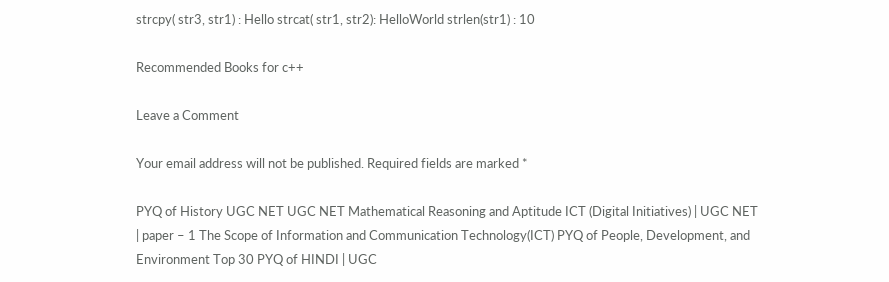strcpy( str3, str1) : Hello strcat( str1, str2): HelloWorld strlen(str1) : 10

Recommended Books for c++

Leave a Comment

Your email address will not be published. Required fields are marked *

PYQ of History UGC NET UGC NET Mathematical Reasoning and Aptitude ICT (Digital Initiatives) | UGC NET | paper – 1 The Scope of Information and Communication Technology(ICT) PYQ of People, Development, and Environment Top 30 PYQ of HINDI | UGC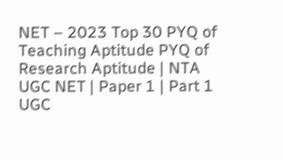NET – 2023 Top 30 PYQ of Teaching Aptitude PYQ of Research Aptitude | NTA UGC NET | Paper 1 | Part 1 UGC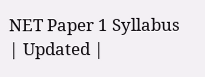NET Paper 1 Syllabus | Updated |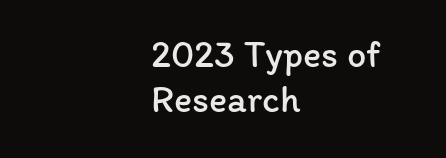2023 Types of Research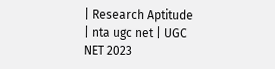| Research Aptitude | nta ugc net | UGC NET 2023